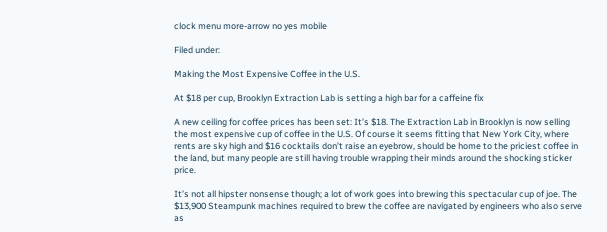clock menu more-arrow no yes mobile

Filed under:

Making the Most Expensive Coffee in the U.S.

At $18 per cup, Brooklyn Extraction Lab is setting a high bar for a caffeine fix

A new ceiling for coffee prices has been set: It’s $18. The Extraction Lab in Brooklyn is now selling the most expensive cup of coffee in the U.S. Of course it seems fitting that New York City, where rents are sky high and $16 cocktails don’t raise an eyebrow, should be home to the priciest coffee in the land, but many people are still having trouble wrapping their minds around the shocking sticker price.

It’s not all hipster nonsense though; a lot of work goes into brewing this spectacular cup of joe. The $13,900 Steampunk machines required to brew the coffee are navigated by engineers who also serve as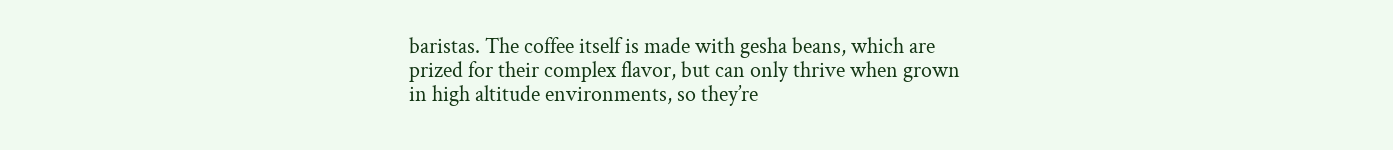baristas. The coffee itself is made with gesha beans, which are prized for their complex flavor, but can only thrive when grown in high altitude environments, so they’re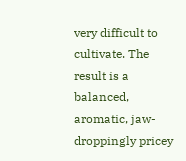very difficult to cultivate. The result is a balanced, aromatic, jaw-droppingly pricey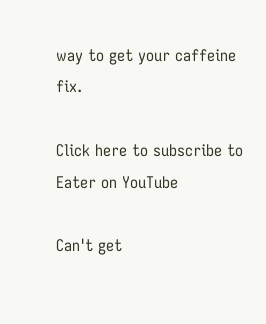way to get your caffeine fix.

Click here to subscribe to Eater on YouTube

Can't get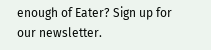enough of Eater? Sign up for our newsletter.